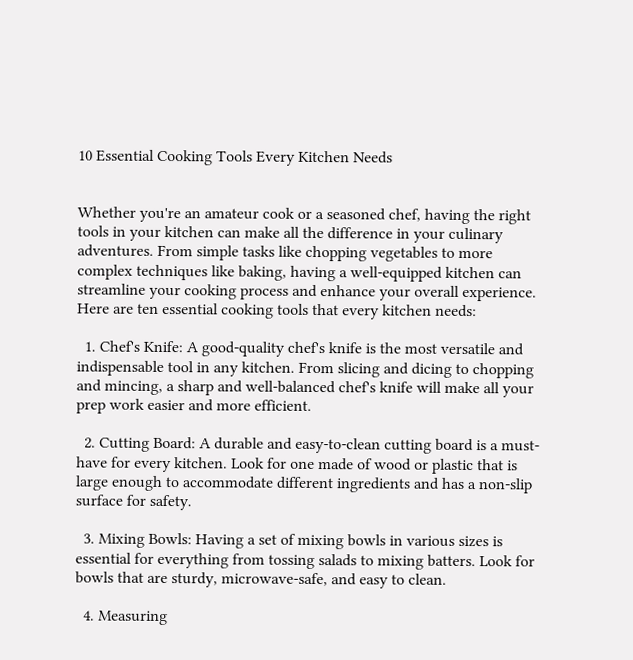10 Essential Cooking Tools Every Kitchen Needs


Whether you're an amateur cook or a seasoned chef, having the right tools in your kitchen can make all the difference in your culinary adventures. From simple tasks like chopping vegetables to more complex techniques like baking, having a well-equipped kitchen can streamline your cooking process and enhance your overall experience. Here are ten essential cooking tools that every kitchen needs:

  1. Chef's Knife: A good-quality chef's knife is the most versatile and indispensable tool in any kitchen. From slicing and dicing to chopping and mincing, a sharp and well-balanced chef's knife will make all your prep work easier and more efficient.

  2. Cutting Board: A durable and easy-to-clean cutting board is a must-have for every kitchen. Look for one made of wood or plastic that is large enough to accommodate different ingredients and has a non-slip surface for safety.

  3. Mixing Bowls: Having a set of mixing bowls in various sizes is essential for everything from tossing salads to mixing batters. Look for bowls that are sturdy, microwave-safe, and easy to clean.

  4. Measuring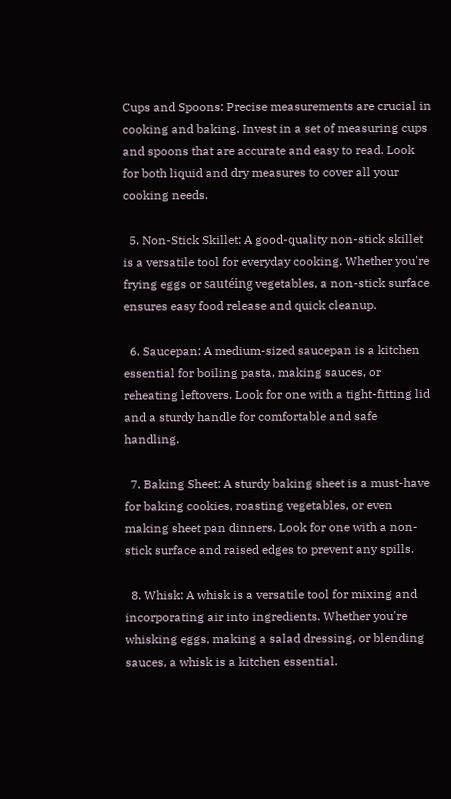Cups and Spoons: Precise measurements are crucial in cooking and baking. Invest in a set of measuring cups and spoons that are accurate and easy to read. Look for both liquid and dry measures to cover all your cooking needs.

  5. Non-Stick Skillet: A good-quality non-stick skillet is a versatile tool for everyday cooking. Whether you're frying eggs or sautéing vegetables, a non-stick surface ensures easy food release and quick cleanup.

  6. Saucepan: A medium-sized saucepan is a kitchen essential for boiling pasta, making sauces, or reheating leftovers. Look for one with a tight-fitting lid and a sturdy handle for comfortable and safe handling.

  7. Baking Sheet: A sturdy baking sheet is a must-have for baking cookies, roasting vegetables, or even making sheet pan dinners. Look for one with a non-stick surface and raised edges to prevent any spills.

  8. Whisk: A whisk is a versatile tool for mixing and incorporating air into ingredients. Whether you're whisking eggs, making a salad dressing, or blending sauces, a whisk is a kitchen essential.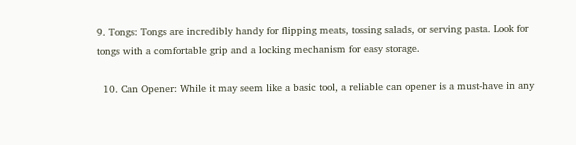9. Tongs: Tongs are incredibly handy for flipping meats, tossing salads, or serving pasta. Look for tongs with a comfortable grip and a locking mechanism for easy storage.

  10. Can Opener: While it may seem like a basic tool, a reliable can opener is a must-have in any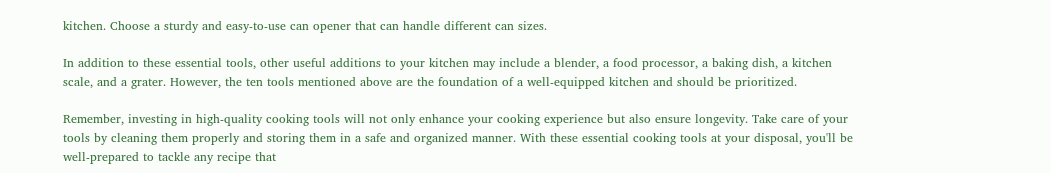kitchen. Choose a sturdy and easy-to-use can opener that can handle different can sizes.

In addition to these essential tools, other useful additions to your kitchen may include a blender, a food processor, a baking dish, a kitchen scale, and a grater. However, the ten tools mentioned above are the foundation of a well-equipped kitchen and should be prioritized.

Remember, investing in high-quality cooking tools will not only enhance your cooking experience but also ensure longevity. Take care of your tools by cleaning them properly and storing them in a safe and organized manner. With these essential cooking tools at your disposal, you'll be well-prepared to tackle any recipe that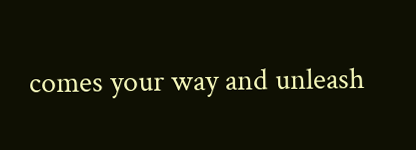comes your way and unleash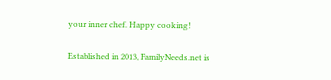your inner chef. Happy cooking!

Established in 2013, FamilyNeeds.net is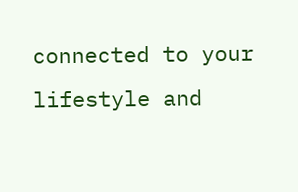connected to your lifestyle and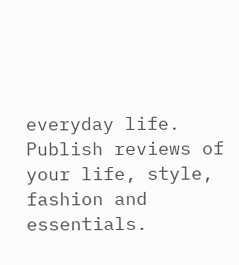everyday life. Publish reviews of your life, style, fashion and essentials.